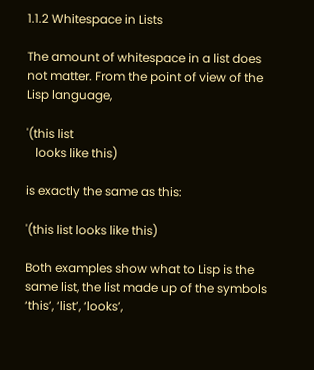1.1.2 Whitespace in Lists

The amount of whitespace in a list does not matter. From the point of view of the Lisp language,

'(this list
   looks like this)

is exactly the same as this:

'(this list looks like this)

Both examples show what to Lisp is the same list, the list made up of the symbols ‘this’, ‘list’, ‘looks’,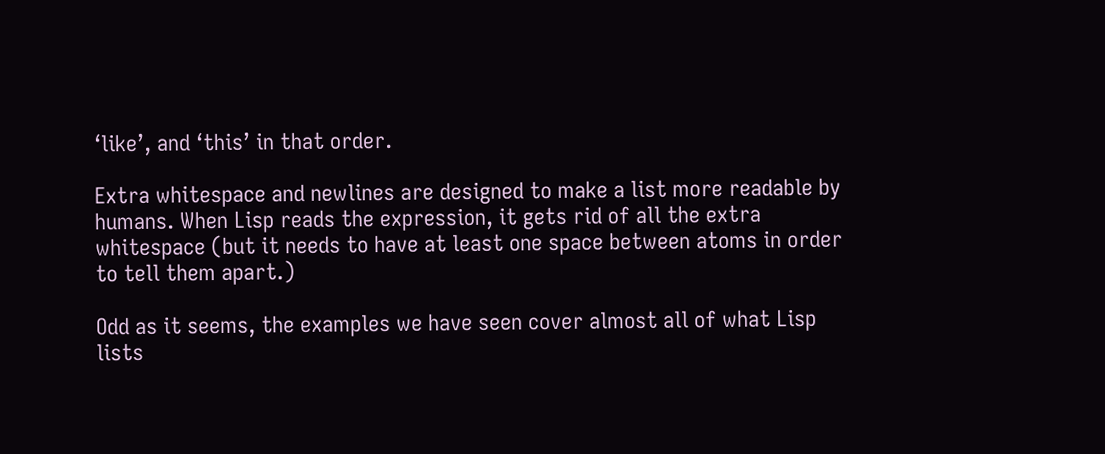‘like’, and ‘this’ in that order.

Extra whitespace and newlines are designed to make a list more readable by humans. When Lisp reads the expression, it gets rid of all the extra whitespace (but it needs to have at least one space between atoms in order to tell them apart.)

Odd as it seems, the examples we have seen cover almost all of what Lisp lists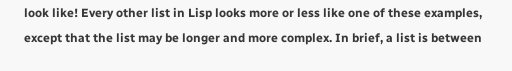look like! Every other list in Lisp looks more or less like one of these examples, except that the list may be longer and more complex. In brief, a list is between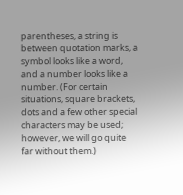parentheses, a string is between quotation marks, a symbol looks like a word, and a number looks like a number. (For certain situations, square brackets, dots and a few other special characters may be used; however, we will go quite far without them.)